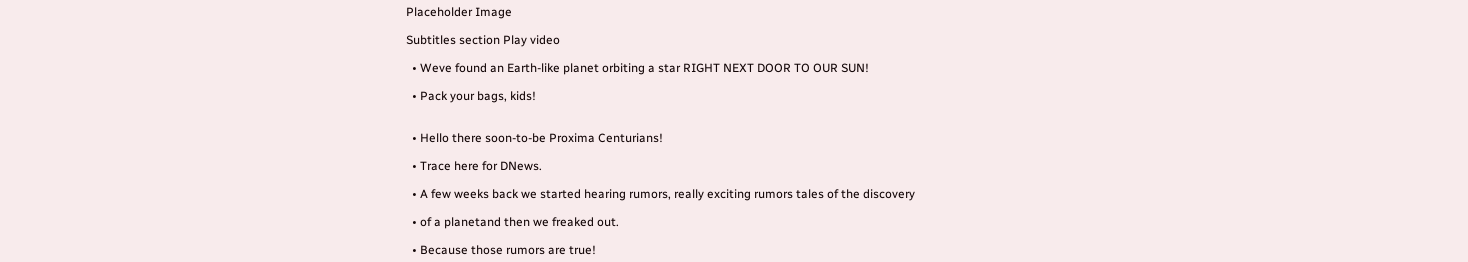Placeholder Image

Subtitles section Play video

  • Weve found an Earth-like planet orbiting a star RIGHT NEXT DOOR TO OUR SUN!

  • Pack your bags, kids!


  • Hello there soon-to-be Proxima Centurians!

  • Trace here for DNews.

  • A few weeks back we started hearing rumors, really exciting rumors tales of the discovery

  • of a planetand then we freaked out.

  • Because those rumors are true!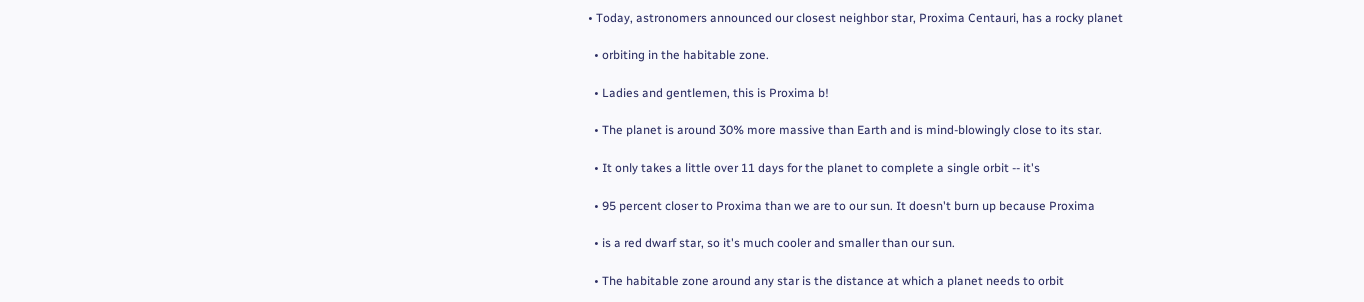• Today, astronomers announced our closest neighbor star, Proxima Centauri, has a rocky planet

  • orbiting in the habitable zone.

  • Ladies and gentlemen, this is Proxima b!

  • The planet is around 30% more massive than Earth and is mind-blowingly close to its star.

  • It only takes a little over 11 days for the planet to complete a single orbit -- it's

  • 95 percent closer to Proxima than we are to our sun. It doesn't burn up because Proxima

  • is a red dwarf star, so it's much cooler and smaller than our sun.

  • The habitable zone around any star is the distance at which a planet needs to orbit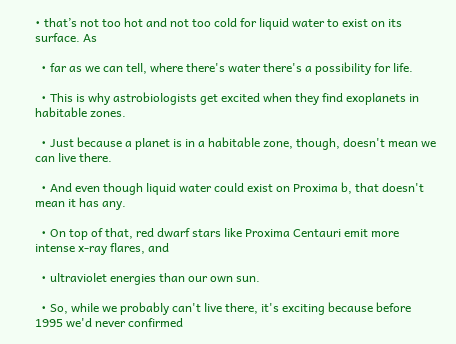• that’s not too hot and not too cold for liquid water to exist on its surface. As

  • far as we can tell, where there's water there's a possibility for life.

  • This is why astrobiologists get excited when they find exoplanets in habitable zones.

  • Just because a planet is in a habitable zone, though, doesn't mean we can live there.

  • And even though liquid water could exist on Proxima b, that doesn't mean it has any.

  • On top of that, red dwarf stars like Proxima Centauri emit more intense x-ray flares, and

  • ultraviolet energies than our own sun.

  • So, while we probably can't live there, it's exciting because before 1995 we'd never confirmed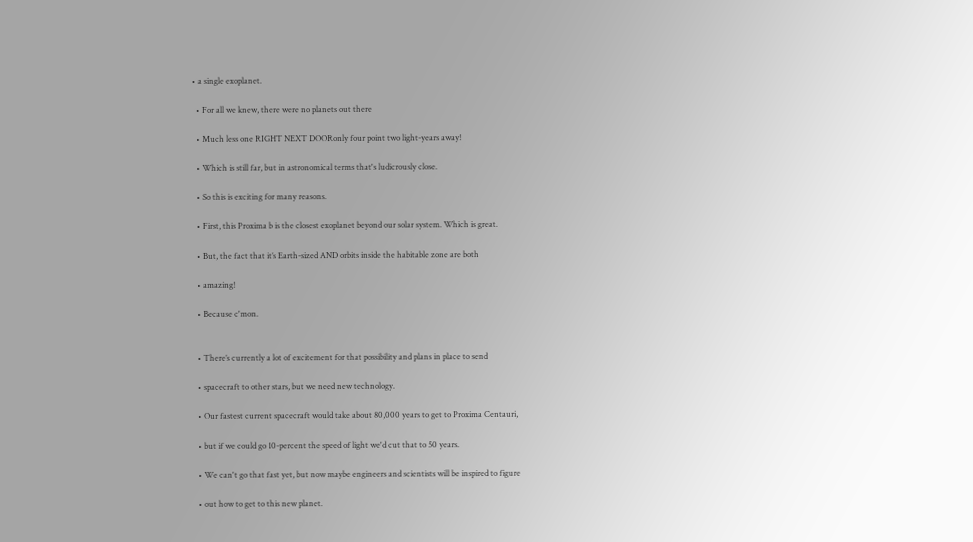• a single exoplanet.

  • For all we knew, there were no planets out there

  • Much less one RIGHT NEXT DOORonly four point two light-years away!

  • Which is still far, but in astronomical terms that's ludicrously close.

  • So this is exciting for many reasons.

  • First, this Proxima b is the closest exoplanet beyond our solar system. Which is great.

  • But, the fact that it’s Earth-sized AND orbits inside the habitable zone are both

  • amazing!

  • Because c'mon.


  • There’s currently a lot of excitement for that possibility and plans in place to send

  • spacecraft to other stars, but we need new technology.

  • Our fastest current spacecraft would take about 80,000 years to get to Proxima Centauri,

  • but if we could go 10-percent the speed of light we'd cut that to 50 years.

  • We can't go that fast yet, but now maybe engineers and scientists will be inspired to figure

  • out how to get to this new planet.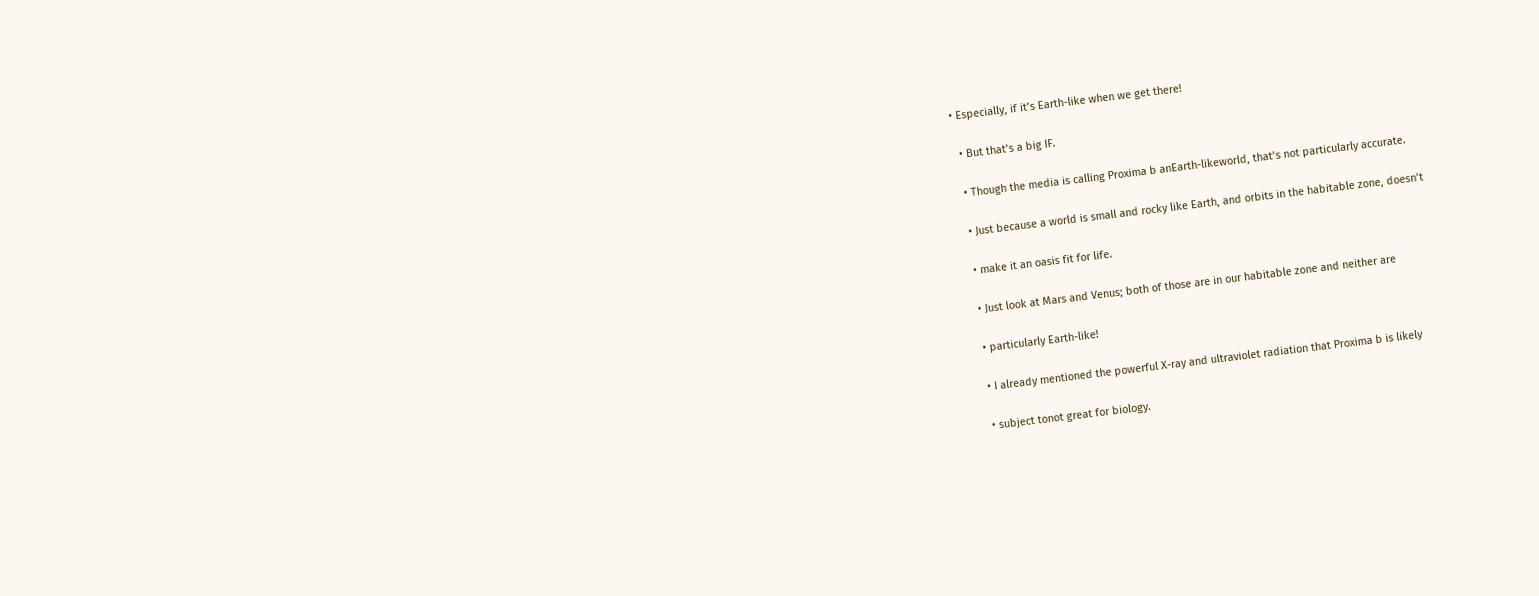• Especially, if it’s Earth-like when we get there!

  • But that’s a big IF.

  • Though the media is calling Proxima b anEarth-likeworld, that’s not particularly accurate.

  • Just because a world is small and rocky like Earth, and orbits in the habitable zone, doesn’t

  • make it an oasis fit for life.

  • Just look at Mars and Venus; both of those are in our habitable zone and neither are

  • particularly Earth-like!

  • I already mentioned the powerful X-ray and ultraviolet radiation that Proxima b is likely

  • subject tonot great for biology.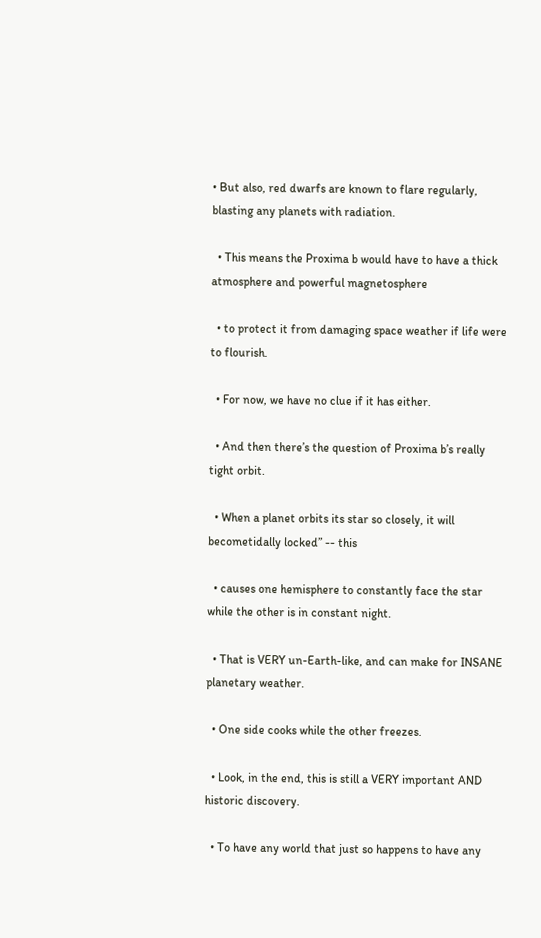• But also, red dwarfs are known to flare regularly, blasting any planets with radiation.

  • This means the Proxima b would have to have a thick atmosphere and powerful magnetosphere

  • to protect it from damaging space weather if life were to flourish.

  • For now, we have no clue if it has either.

  • And then there’s the question of Proxima b’s really tight orbit.

  • When a planet orbits its star so closely, it will becometidally locked” -- this

  • causes one hemisphere to constantly face the star while the other is in constant night.

  • That is VERY un-Earth-like, and can make for INSANE planetary weather.

  • One side cooks while the other freezes.

  • Look, in the end, this is still a VERY important AND historic discovery.

  • To have any world that just so happens to have any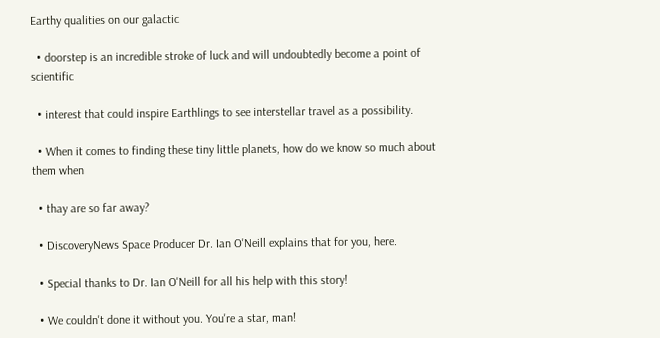Earthy qualities on our galactic

  • doorstep is an incredible stroke of luck and will undoubtedly become a point of scientific

  • interest that could inspire Earthlings to see interstellar travel as a possibility.

  • When it comes to finding these tiny little planets, how do we know so much about them when

  • thay are so far away?

  • DiscoveryNews Space Producer Dr. Ian O'Neill explains that for you, here.

  • Special thanks to Dr. Ian O'Neill for all his help with this story!

  • We couldn't done it without you. You're a star, man!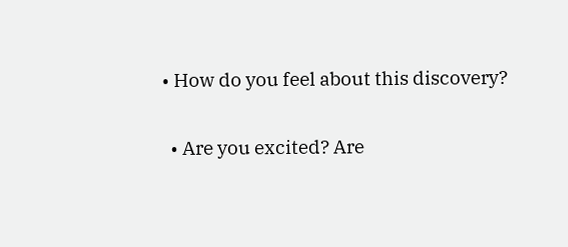• How do you feel about this discovery?

  • Are you excited? Are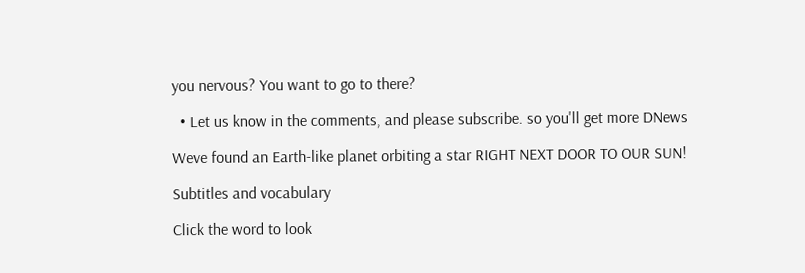you nervous? You want to go to there?

  • Let us know in the comments, and please subscribe. so you'll get more DNews

Weve found an Earth-like planet orbiting a star RIGHT NEXT DOOR TO OUR SUN!

Subtitles and vocabulary

Click the word to look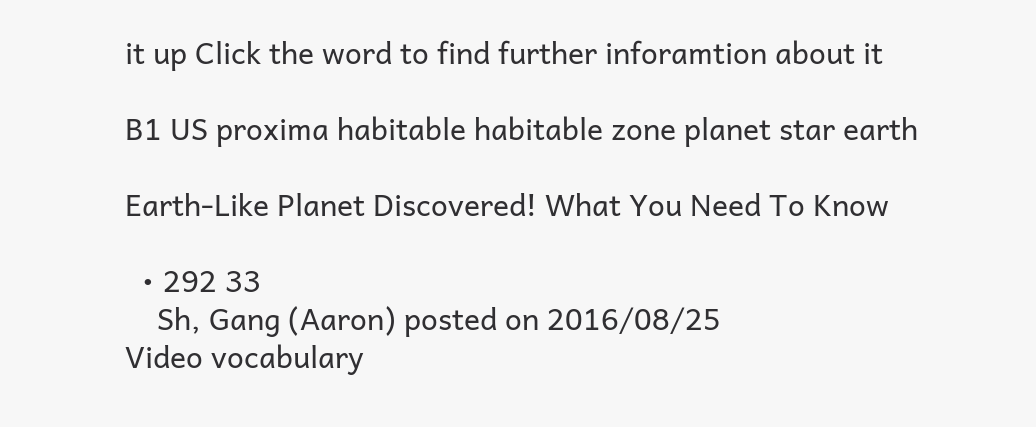it up Click the word to find further inforamtion about it

B1 US proxima habitable habitable zone planet star earth

Earth-Like Planet Discovered! What You Need To Know

  • 292 33
    Sh, Gang (Aaron) posted on 2016/08/25
Video vocabulary